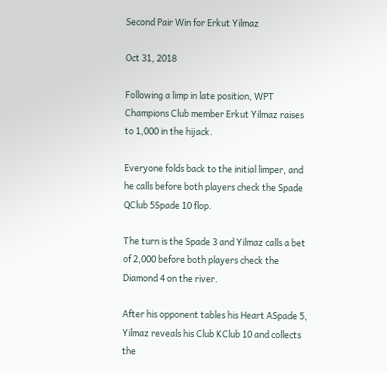Second Pair Win for Erkut Yilmaz

Oct 31, 2018

Following a limp in late position, WPT Champions Club member Erkut Yilmaz raises to 1,000 in the hijack.

Everyone folds back to the initial limper, and he calls before both players check the Spade QClub 5Spade 10 flop.

The turn is the Spade 3 and Yilmaz calls a bet of 2,000 before both players check the Diamond 4 on the river.

After his opponent tables his Heart ASpade 5, Yilmaz reveals his Club KClub 10 and collects the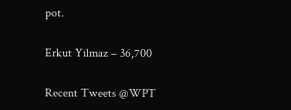pot.

Erkut Yilmaz – 36,700

Recent Tweets @WPT